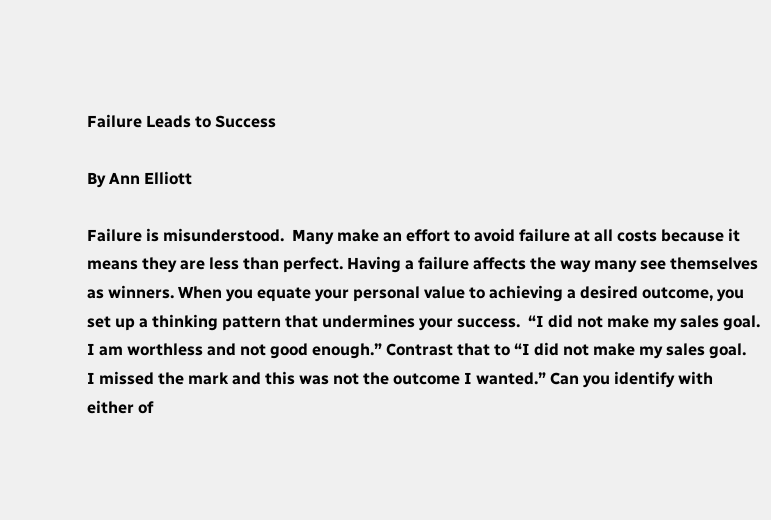Failure Leads to Success

By Ann Elliott

Failure is misunderstood.  Many make an effort to avoid failure at all costs because it means they are less than perfect. Having a failure affects the way many see themselves as winners. When you equate your personal value to achieving a desired outcome, you set up a thinking pattern that undermines your success.  “I did not make my sales goal.  I am worthless and not good enough.” Contrast that to “I did not make my sales goal.  I missed the mark and this was not the outcome I wanted.” Can you identify with either of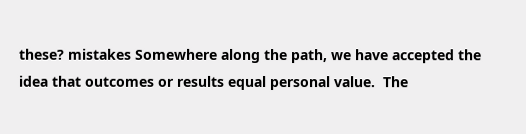these? mistakes Somewhere along the path, we have accepted the idea that outcomes or results equal personal value.  The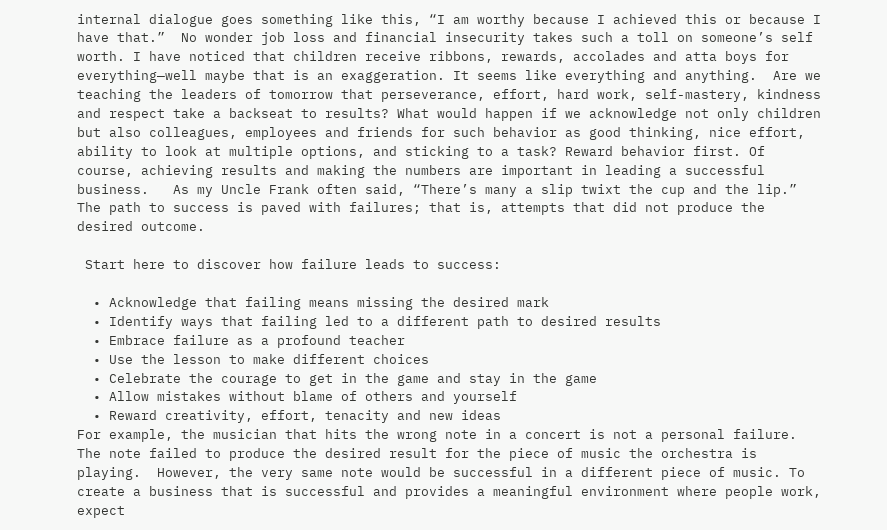internal dialogue goes something like this, “I am worthy because I achieved this or because I have that.”  No wonder job loss and financial insecurity takes such a toll on someone’s self worth. I have noticed that children receive ribbons, rewards, accolades and atta boys for everything—well maybe that is an exaggeration. It seems like everything and anything.  Are we teaching the leaders of tomorrow that perseverance, effort, hard work, self-mastery, kindness and respect take a backseat to results? What would happen if we acknowledge not only children but also colleagues, employees and friends for such behavior as good thinking, nice effort, ability to look at multiple options, and sticking to a task? Reward behavior first. Of course, achieving results and making the numbers are important in leading a successful business.   As my Uncle Frank often said, “There’s many a slip twixt the cup and the lip.”  The path to success is paved with failures; that is, attempts that did not produce the desired outcome.

 Start here to discover how failure leads to success:

  • Acknowledge that failing means missing the desired mark
  • Identify ways that failing led to a different path to desired results
  • Embrace failure as a profound teacher
  • Use the lesson to make different choices
  • Celebrate the courage to get in the game and stay in the game
  • Allow mistakes without blame of others and yourself
  • Reward creativity, effort, tenacity and new ideas
For example, the musician that hits the wrong note in a concert is not a personal failure.  The note failed to produce the desired result for the piece of music the orchestra is playing.  However, the very same note would be successful in a different piece of music. To create a business that is successful and provides a meaningful environment where people work, expect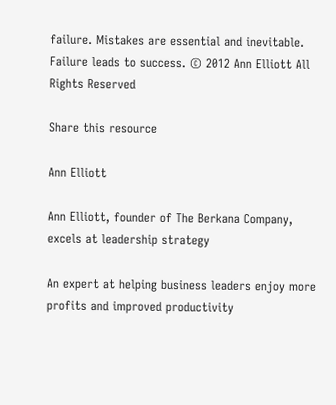failure. Mistakes are essential and inevitable. Failure leads to success. © 2012 Ann Elliott All Rights Reserved

Share this resource

Ann Elliott

Ann Elliott, founder of The Berkana Company, excels at leadership strategy

An expert at helping business leaders enjoy more profits and improved productivity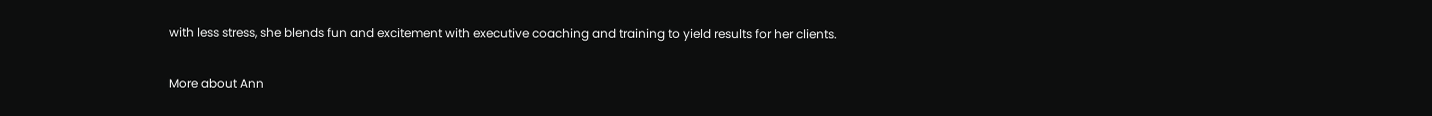with less stress, she blends fun and excitement with executive coaching and training to yield results for her clients.

More about Ann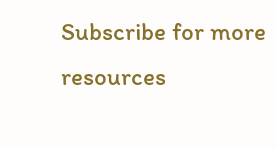Subscribe for more resources